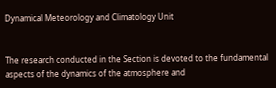Dynamical Meteorology and Climatology Unit


The research conducted in the Section is devoted to the fundamental aspects of the dynamics of the atmosphere and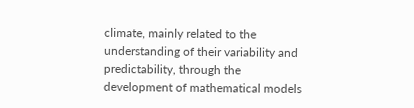climate, mainly related to the understanding of their variability and predictability, through the development of mathematical models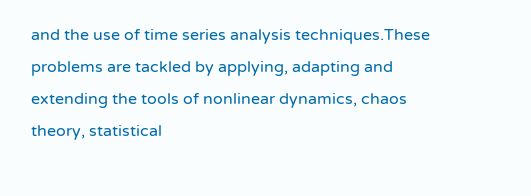and the use of time series analysis techniques.These problems are tackled by applying, adapting and extending the tools of nonlinear dynamics, chaos theory, statistical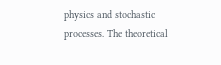physics and stochastic processes. The theoretical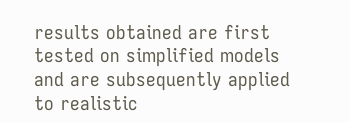results obtained are first tested on simplified models and are subsequently applied to realistic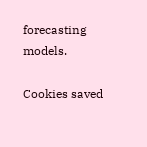forecasting models.

Cookies saved